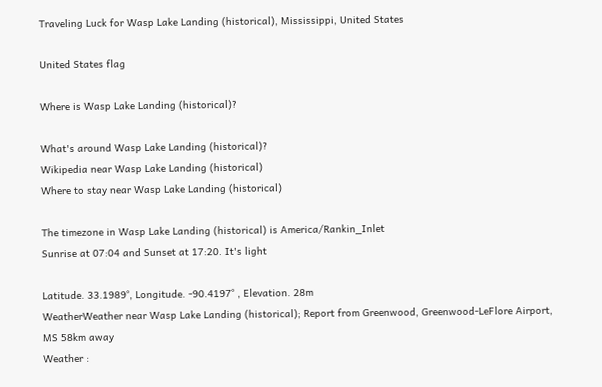Traveling Luck for Wasp Lake Landing (historical), Mississippi, United States

United States flag

Where is Wasp Lake Landing (historical)?

What's around Wasp Lake Landing (historical)?
Wikipedia near Wasp Lake Landing (historical)
Where to stay near Wasp Lake Landing (historical)

The timezone in Wasp Lake Landing (historical) is America/Rankin_Inlet
Sunrise at 07:04 and Sunset at 17:20. It's light

Latitude. 33.1989°, Longitude. -90.4197° , Elevation. 28m
WeatherWeather near Wasp Lake Landing (historical); Report from Greenwood, Greenwood-LeFlore Airport, MS 58km away
Weather :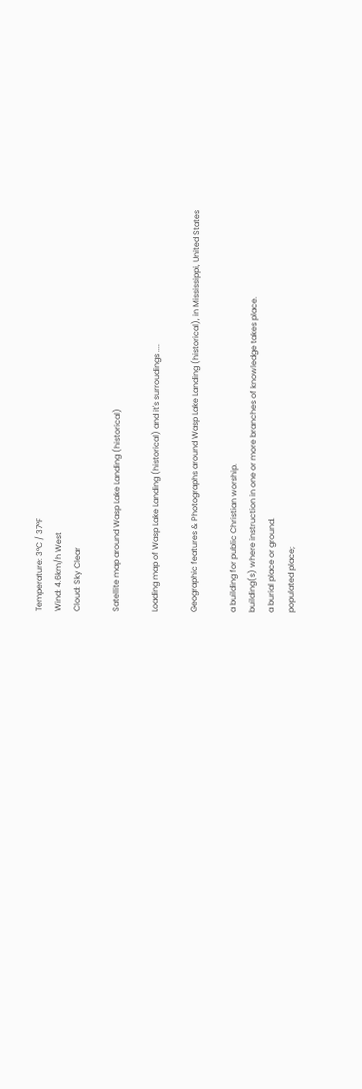Temperature: 3°C / 37°F
Wind: 4.6km/h West
Cloud: Sky Clear

Satellite map around Wasp Lake Landing (historical)

Loading map of Wasp Lake Landing (historical) and it's surroudings ....

Geographic features & Photographs around Wasp Lake Landing (historical), in Mississippi, United States

a building for public Christian worship.
building(s) where instruction in one or more branches of knowledge takes place.
a burial place or ground.
populated place;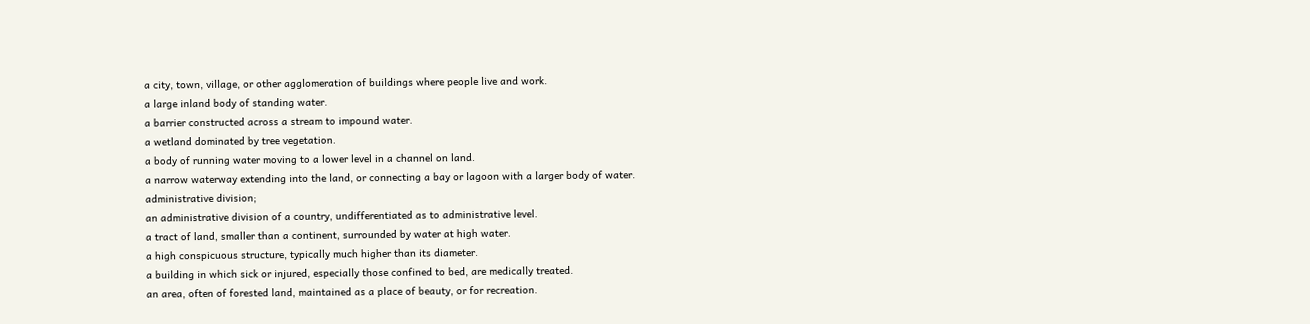a city, town, village, or other agglomeration of buildings where people live and work.
a large inland body of standing water.
a barrier constructed across a stream to impound water.
a wetland dominated by tree vegetation.
a body of running water moving to a lower level in a channel on land.
a narrow waterway extending into the land, or connecting a bay or lagoon with a larger body of water.
administrative division;
an administrative division of a country, undifferentiated as to administrative level.
a tract of land, smaller than a continent, surrounded by water at high water.
a high conspicuous structure, typically much higher than its diameter.
a building in which sick or injured, especially those confined to bed, are medically treated.
an area, often of forested land, maintained as a place of beauty, or for recreation.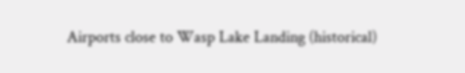Airports close to Wasp Lake Landing (historical)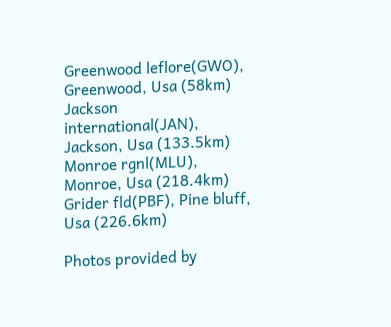Greenwood leflore(GWO), Greenwood, Usa (58km)
Jackson international(JAN), Jackson, Usa (133.5km)
Monroe rgnl(MLU), Monroe, Usa (218.4km)
Grider fld(PBF), Pine bluff, Usa (226.6km)

Photos provided by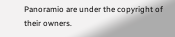Panoramio are under the copyright of their owners.